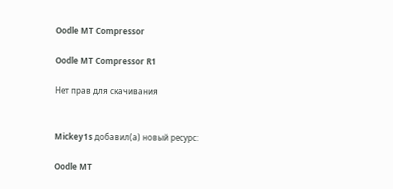Oodle MT Compressor

Oodle MT Compressor R1

Нет прав для скачивания


Mickey1s добавил(а) новый ресурс:

Oodle MT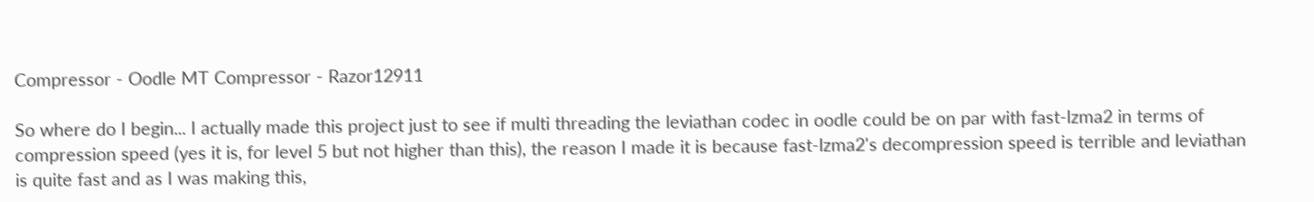Compressor - Oodle MT Compressor - Razor12911

So where do I begin... I actually made this project just to see if multi threading the leviathan codec in oodle could be on par with fast-lzma2 in terms of compression speed (yes it is, for level 5 but not higher than this), the reason I made it is because fast-lzma2's decompression speed is terrible and leviathan is quite fast and as I was making this,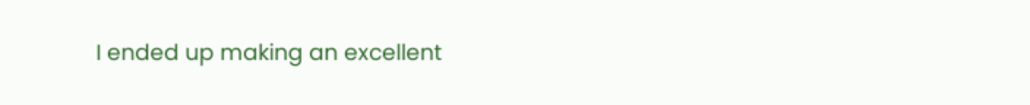I ended up making an excellent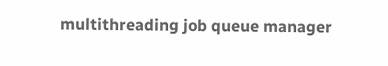multithreading job queue manager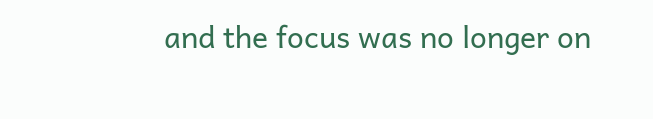and the focus was no longer on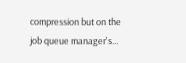compression but on the job queue manager's...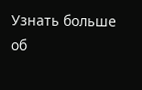Узнать больше об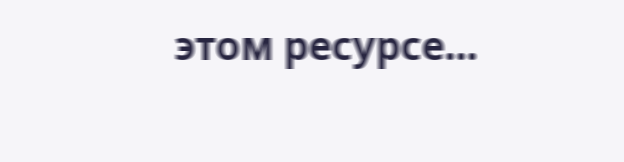этом ресурсе...